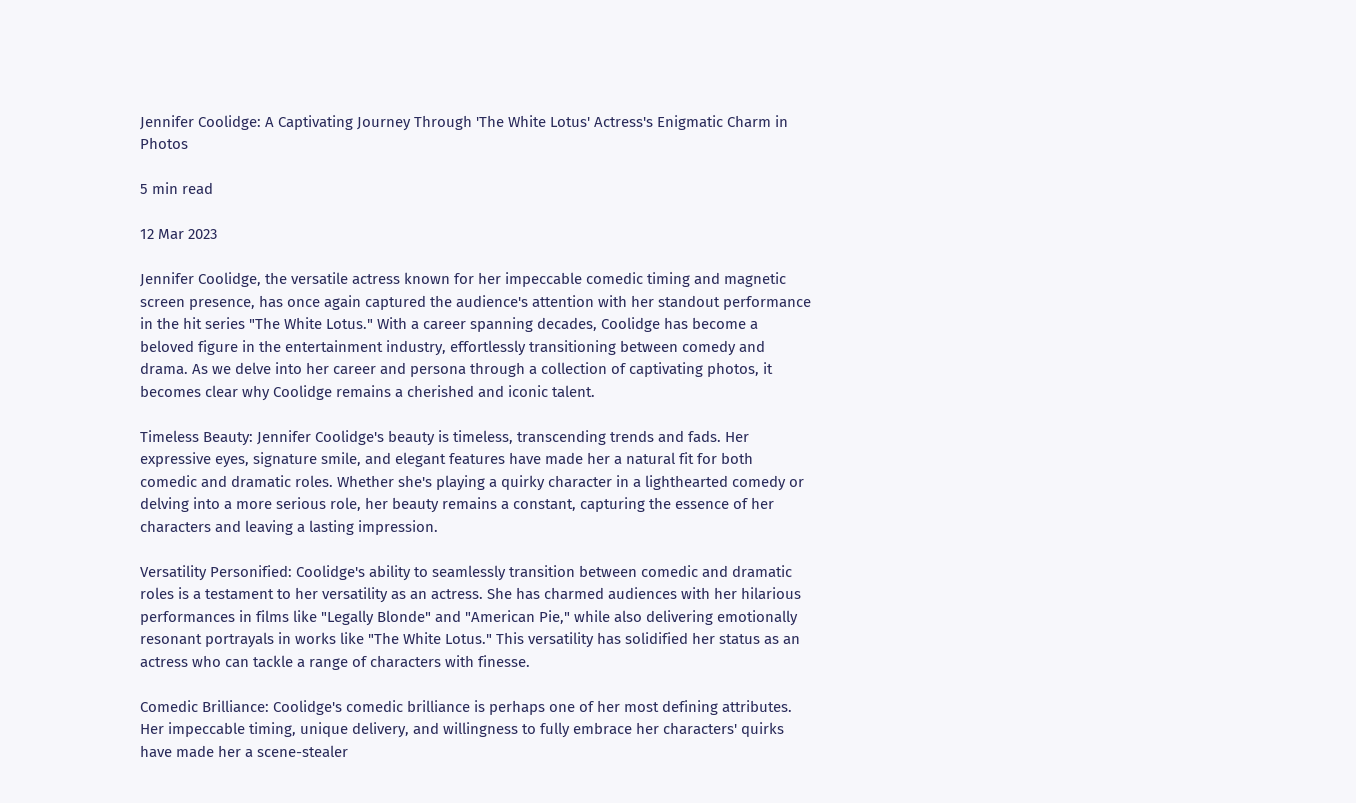Jennifer Coolidge: A Captivating Journey Through 'The White Lotus' Actress's Enigmatic Charm in Photos

5 min read

12 Mar 2023

Jennifer Coolidge, the versatile actress known for her impeccable comedic timing and magnetic screen presence, has once again captured the audience's attention with her standout performance in the hit series "The White Lotus." With a career spanning decades, Coolidge has become a beloved figure in the entertainment industry, effortlessly transitioning between comedy and drama. As we delve into her career and persona through a collection of captivating photos, it becomes clear why Coolidge remains a cherished and iconic talent.

Timeless Beauty: Jennifer Coolidge's beauty is timeless, transcending trends and fads. Her expressive eyes, signature smile, and elegant features have made her a natural fit for both comedic and dramatic roles. Whether she's playing a quirky character in a lighthearted comedy or delving into a more serious role, her beauty remains a constant, capturing the essence of her characters and leaving a lasting impression.

Versatility Personified: Coolidge's ability to seamlessly transition between comedic and dramatic roles is a testament to her versatility as an actress. She has charmed audiences with her hilarious performances in films like "Legally Blonde" and "American Pie," while also delivering emotionally resonant portrayals in works like "The White Lotus." This versatility has solidified her status as an actress who can tackle a range of characters with finesse.

Comedic Brilliance: Coolidge's comedic brilliance is perhaps one of her most defining attributes. Her impeccable timing, unique delivery, and willingness to fully embrace her characters' quirks have made her a scene-stealer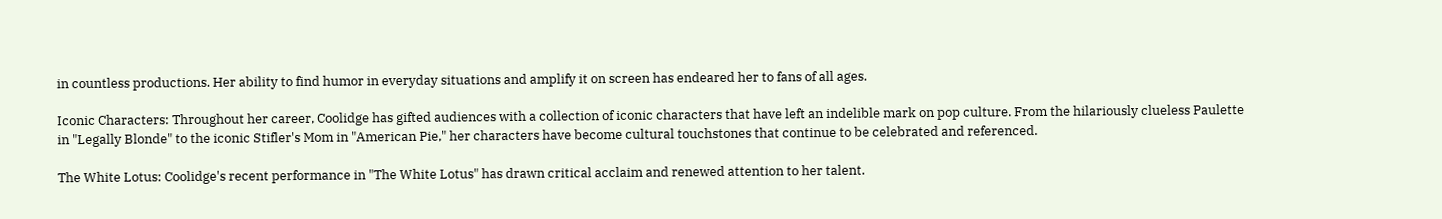in countless productions. Her ability to find humor in everyday situations and amplify it on screen has endeared her to fans of all ages.

Iconic Characters: Throughout her career, Coolidge has gifted audiences with a collection of iconic characters that have left an indelible mark on pop culture. From the hilariously clueless Paulette in "Legally Blonde" to the iconic Stifler's Mom in "American Pie," her characters have become cultural touchstones that continue to be celebrated and referenced.

The White Lotus: Coolidge's recent performance in "The White Lotus" has drawn critical acclaim and renewed attention to her talent.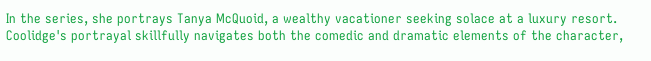In the series, she portrays Tanya McQuoid, a wealthy vacationer seeking solace at a luxury resort. Coolidge's portrayal skillfully navigates both the comedic and dramatic elements of the character,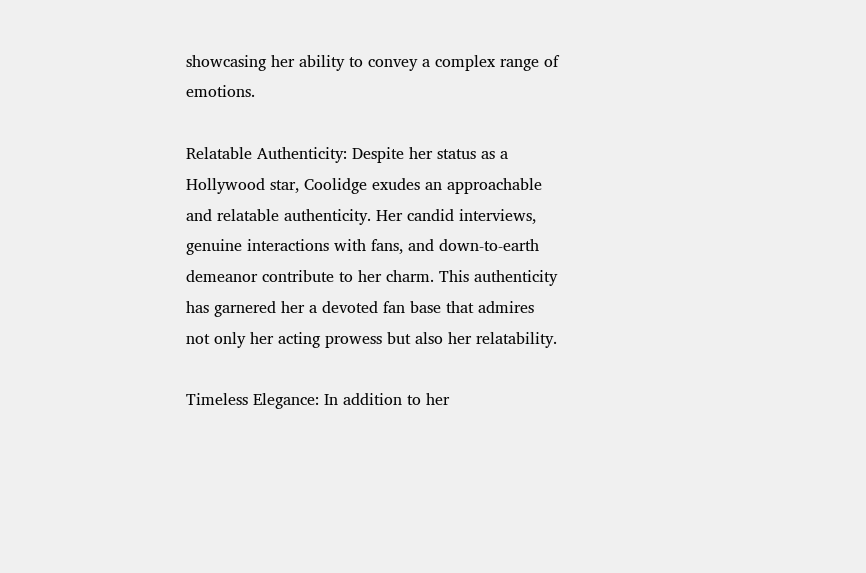showcasing her ability to convey a complex range of emotions.

Relatable Authenticity: Despite her status as a Hollywood star, Coolidge exudes an approachable and relatable authenticity. Her candid interviews, genuine interactions with fans, and down-to-earth demeanor contribute to her charm. This authenticity has garnered her a devoted fan base that admires not only her acting prowess but also her relatability.

Timeless Elegance: In addition to her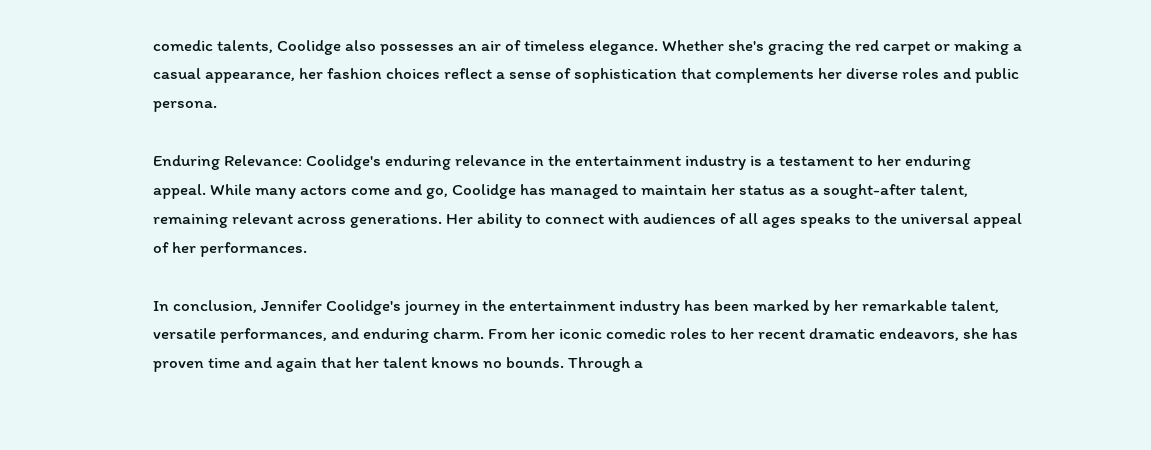comedic talents, Coolidge also possesses an air of timeless elegance. Whether she's gracing the red carpet or making a casual appearance, her fashion choices reflect a sense of sophistication that complements her diverse roles and public persona.

Enduring Relevance: Coolidge's enduring relevance in the entertainment industry is a testament to her enduring appeal. While many actors come and go, Coolidge has managed to maintain her status as a sought-after talent, remaining relevant across generations. Her ability to connect with audiences of all ages speaks to the universal appeal of her performances.

In conclusion, Jennifer Coolidge's journey in the entertainment industry has been marked by her remarkable talent, versatile performances, and enduring charm. From her iconic comedic roles to her recent dramatic endeavors, she has proven time and again that her talent knows no bounds. Through a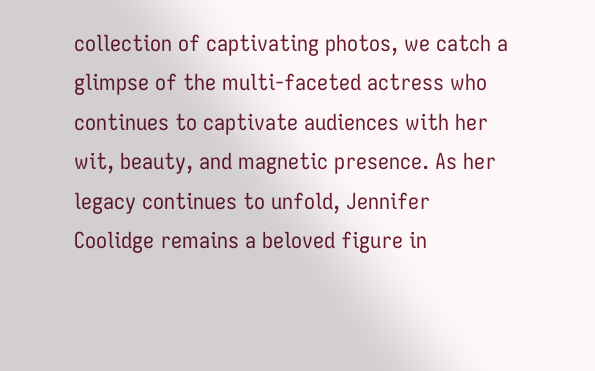collection of captivating photos, we catch a glimpse of the multi-faceted actress who continues to captivate audiences with her wit, beauty, and magnetic presence. As her legacy continues to unfold, Jennifer Coolidge remains a beloved figure in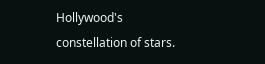Hollywood's constellation of stars.